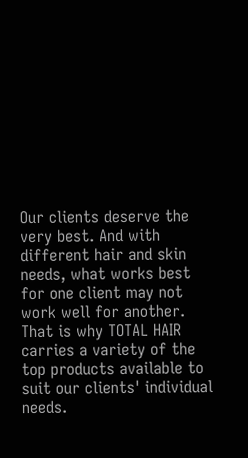Our clients deserve the very best. And with different hair and skin needs, what works best for one client may not work well for another. That is why TOTAL HAIR carries a variety of the top products available to suit our clients' individual needs.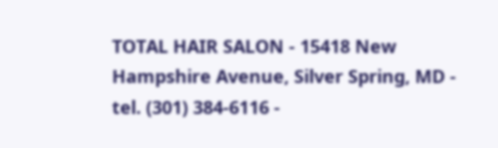TOTAL HAIR SALON - 15418 New Hampshire Avenue, Silver Spring, MD - tel. (301) 384-6116 -